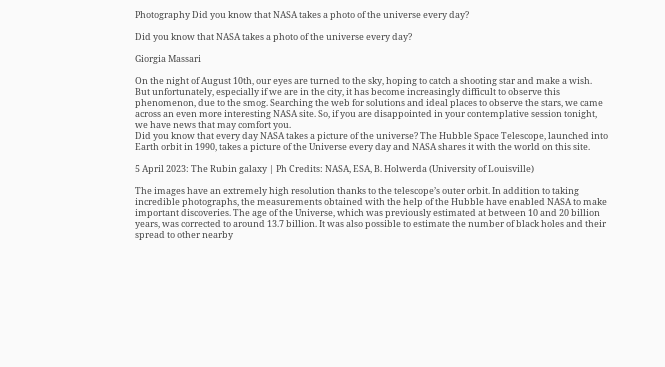Photography Did you know that NASA takes a photo of the universe every day?

Did you know that NASA takes a photo of the universe every day?

Giorgia Massari

On the night of August 10th, our eyes are turned to the sky, hoping to catch a shooting star and make a wish. But unfortunately, especially if we are in the city, it has become increasingly difficult to observe this phenomenon, due to the smog. Searching the web for solutions and ideal places to observe the stars, we came across an even more interesting NASA site. So, if you are disappointed in your contemplative session tonight, we have news that may comfort you.
Did you know that every day NASA takes a picture of the universe? The Hubble Space Telescope, launched into Earth orbit in 1990, takes a picture of the Universe every day and NASA shares it with the world on this site.

5 April 2023: The Rubin galaxy | Ph Credits: NASA, ESA, B. Holwerda (University of Louisville)

The images have an extremely high resolution thanks to the telescope’s outer orbit. In addition to taking incredible photographs, the measurements obtained with the help of the Hubble have enabled NASA to make important discoveries. The age of the Universe, which was previously estimated at between 10 and 20 billion years, was corrected to around 13.7 billion. It was also possible to estimate the number of black holes and their spread to other nearby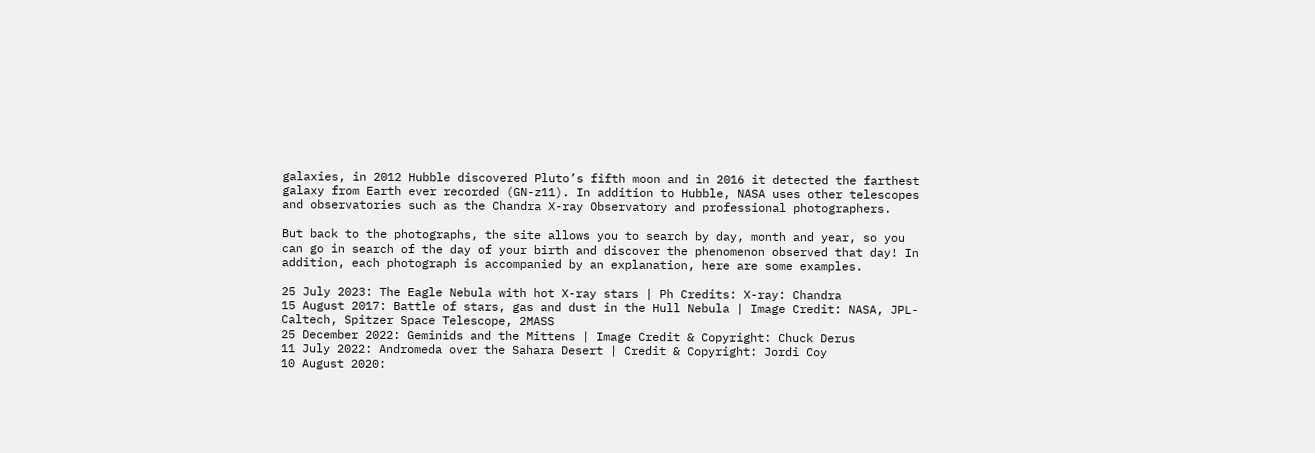galaxies, in 2012 Hubble discovered Pluto’s fifth moon and in 2016 it detected the farthest galaxy from Earth ever recorded (GN-z11). In addition to Hubble, NASA uses other telescopes and observatories such as the Chandra X-ray Observatory and professional photographers.

But back to the photographs, the site allows you to search by day, month and year, so you can go in search of the day of your birth and discover the phenomenon observed that day! In addition, each photograph is accompanied by an explanation, here are some examples.

25 July 2023: The Eagle Nebula with hot X-ray stars | Ph Credits: X-ray: Chandra
15 August 2017: Battle of stars, gas and dust in the Hull Nebula | Image Credit: NASA, JPL-Caltech, Spitzer Space Telescope, 2MASS
25 December 2022: Geminids and the Mittens | Image Credit & Copyright: Chuck Derus
11 July 2022: Andromeda over the Sahara Desert | Credit & Copyright: Jordi Coy
10 August 2020: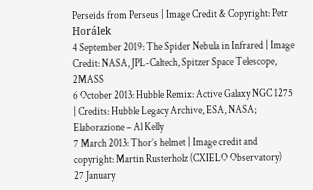Perseids from Perseus | Image Credit & Copyright: Petr Horálek
4 September 2019: The Spider Nebula in Infrared | Image Credit: NASA, JPL-Caltech, Spitzer Space Telescope, 2MASS
6 October 2013: Hubble Remix: Active Galaxy NGC 1275 | Credits: Hubble Legacy Archive, ESA, NASA; Elaborazione – Al Kelly
7 March 2013: Thor’s helmet | Image credit and copyright: Martin Rusterholz (CXIELO Observatory)
27 January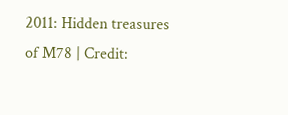2011: Hidden treasures of M78 | Credit: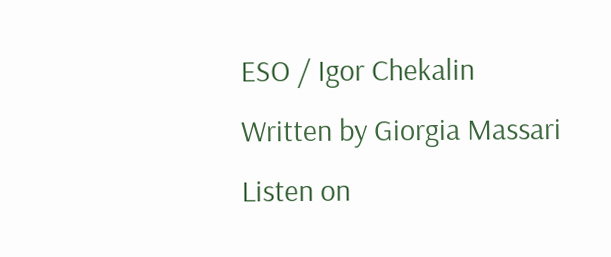ESO / Igor Chekalin
Written by Giorgia Massari
Listen on